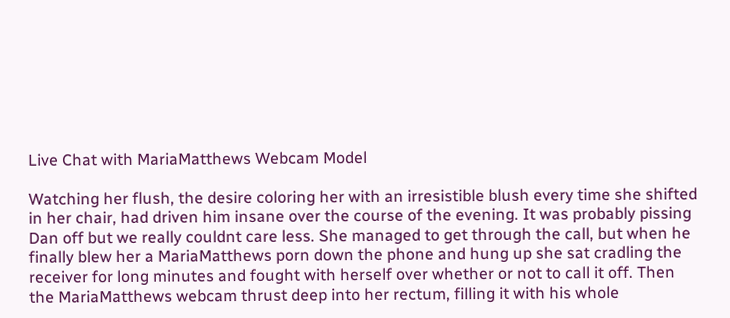Live Chat with MariaMatthews Webcam Model

Watching her flush, the desire coloring her with an irresistible blush every time she shifted in her chair, had driven him insane over the course of the evening. It was probably pissing Dan off but we really couldnt care less. She managed to get through the call, but when he finally blew her a MariaMatthews porn down the phone and hung up she sat cradling the receiver for long minutes and fought with herself over whether or not to call it off. Then the MariaMatthews webcam thrust deep into her rectum, filling it with his whole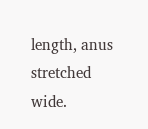length, anus stretched wide.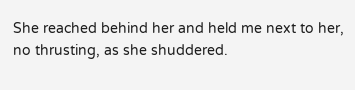She reached behind her and held me next to her, no thrusting, as she shuddered.